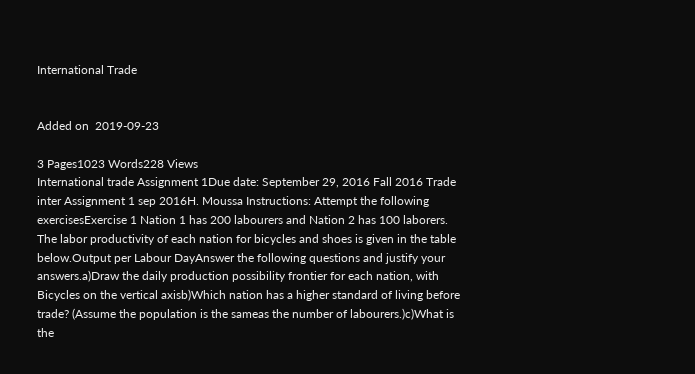International Trade


Added on  2019-09-23

3 Pages1023 Words228 Views
International trade Assignment 1Due date: September 29, 2016 Fall 2016 Trade inter Assignment 1 sep 2016H. Moussa Instructions: Attempt the following exercisesExercise 1 Nation 1 has 200 labourers and Nation 2 has 100 laborers. The labor productivity of each nation for bicycles and shoes is given in the table below.Output per Labour DayAnswer the following questions and justify your answers.a)Draw the daily production possibility frontier for each nation, with Bicycles on the vertical axisb)Which nation has a higher standard of living before trade? (Assume the population is the sameas the number of labourers.)c)What is the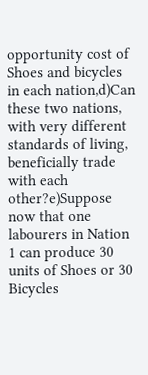opportunity cost of Shoes and bicycles in each nation,d)Can these two nations, with very different standards of living, beneficially trade with each other?e)Suppose now that one labourers in Nation 1 can produce 30 units of Shoes or 30 Bicycles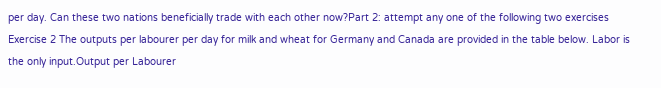per day. Can these two nations beneficially trade with each other now?Part 2: attempt any one of the following two exercises Exercise 2 The outputs per labourer per day for milk and wheat for Germany and Canada are provided in the table below. Labor is the only input.Output per Labourer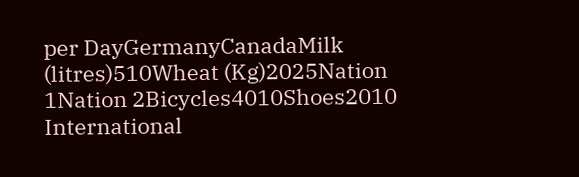per DayGermanyCanadaMilk (litres)510Wheat (Kg)2025Nation 1Nation 2Bicycles4010Shoes2010
International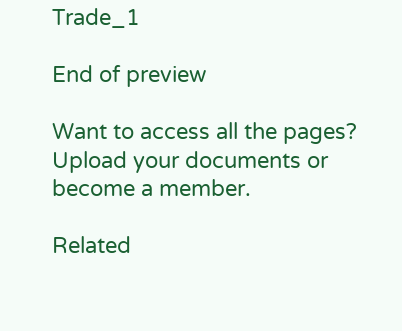Trade_1

End of preview

Want to access all the pages? Upload your documents or become a member.

Related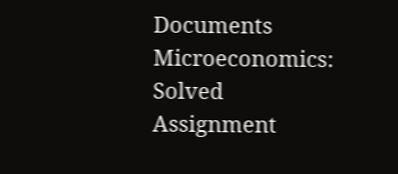Documents
Microeconomics: Solved Assignment